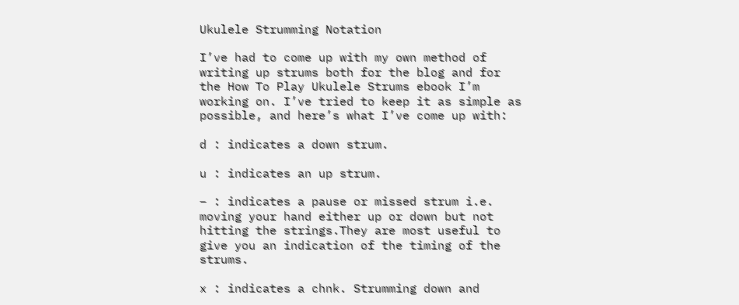Ukulele Strumming Notation

I’ve had to come up with my own method of writing up strums both for the blog and for the How To Play Ukulele Strums ebook I’m working on. I’ve tried to keep it as simple as possible, and here’s what I’ve come up with:

d : indicates a down strum.

u : indicates an up strum.

– : indicates a pause or missed strum i.e. moving your hand either up or down but not hitting the strings.They are most useful to give you an indication of the timing of the strums.

x : indicates a chnk. Strumming down and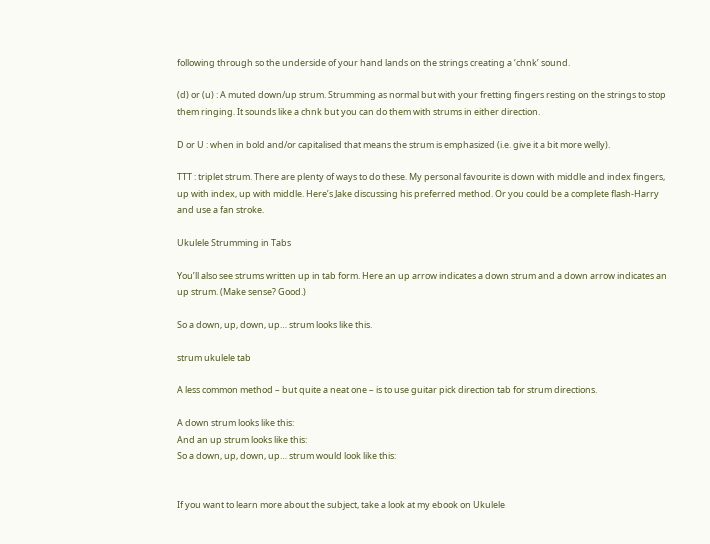following through so the underside of your hand lands on the strings creating a ‘chnk’ sound.

(d) or (u) : A muted down/up strum. Strumming as normal but with your fretting fingers resting on the strings to stop them ringing. It sounds like a chnk but you can do them with strums in either direction.

D or U : when in bold and/or capitalised that means the strum is emphasized (i.e. give it a bit more welly).

TTT : triplet strum. There are plenty of ways to do these. My personal favourite is down with middle and index fingers, up with index, up with middle. Here’s Jake discussing his preferred method. Or you could be a complete flash-Harry and use a fan stroke.

Ukulele Strumming in Tabs

You’ll also see strums written up in tab form. Here an up arrow indicates a down strum and a down arrow indicates an up strum. (Make sense? Good.)

So a down, up, down, up… strum looks like this.

strum ukulele tab

A less common method – but quite a neat one – is to use guitar pick direction tab for strum directions.

A down strum looks like this:
And an up strum looks like this:
So a down, up, down, up… strum would look like this:


If you want to learn more about the subject, take a look at my ebook on Ukulele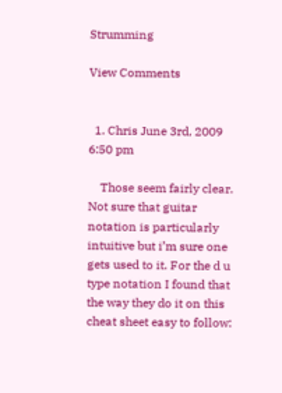Strumming

View Comments


  1. Chris June 3rd, 2009 6:50 pm

    Those seem fairly clear. Not sure that guitar notation is particularly intuitive but i’m sure one gets used to it. For the d u type notation I found that the way they do it on this cheat sheet easy to follow: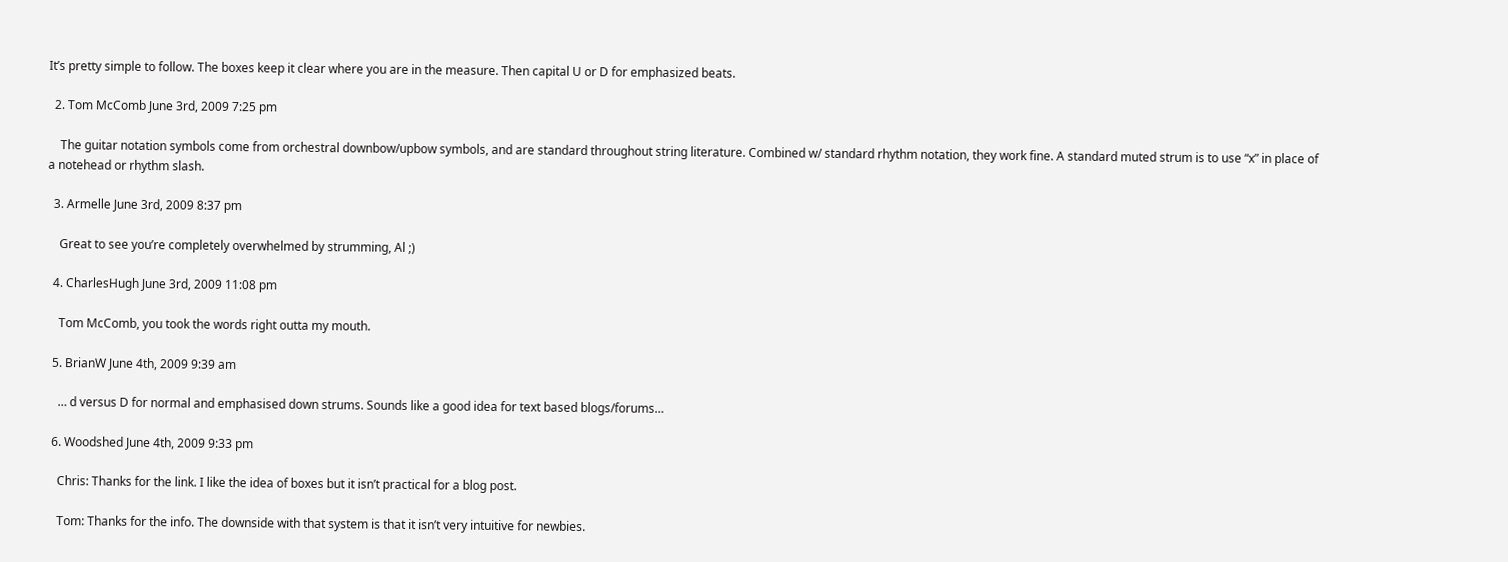It’s pretty simple to follow. The boxes keep it clear where you are in the measure. Then capital U or D for emphasized beats.

  2. Tom McComb June 3rd, 2009 7:25 pm

    The guitar notation symbols come from orchestral downbow/upbow symbols, and are standard throughout string literature. Combined w/ standard rhythm notation, they work fine. A standard muted strum is to use “x” in place of a notehead or rhythm slash.

  3. Armelle June 3rd, 2009 8:37 pm

    Great to see you’re completely overwhelmed by strumming, Al ;)

  4. CharlesHugh June 3rd, 2009 11:08 pm

    Tom McComb, you took the words right outta my mouth.

  5. BrianW June 4th, 2009 9:39 am

    … d versus D for normal and emphasised down strums. Sounds like a good idea for text based blogs/forums…

  6. Woodshed June 4th, 2009 9:33 pm

    Chris: Thanks for the link. I like the idea of boxes but it isn’t practical for a blog post.

    Tom: Thanks for the info. The downside with that system is that it isn’t very intuitive for newbies.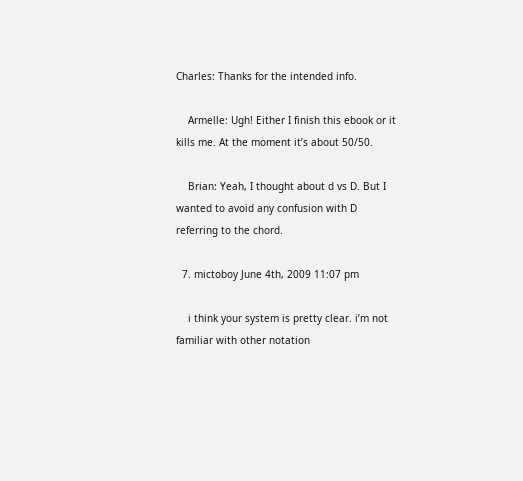Charles: Thanks for the intended info.

    Armelle: Ugh! Either I finish this ebook or it kills me. At the moment it’s about 50/50.

    Brian: Yeah, I thought about d vs D. But I wanted to avoid any confusion with D referring to the chord.

  7. mictoboy June 4th, 2009 11:07 pm

    i think your system is pretty clear. i’m not familiar with other notation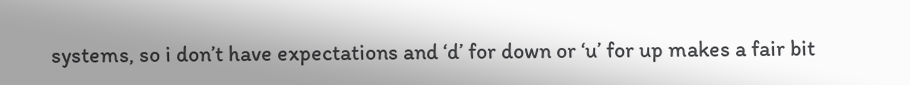systems, so i don’t have expectations and ‘d’ for down or ‘u’ for up makes a fair bit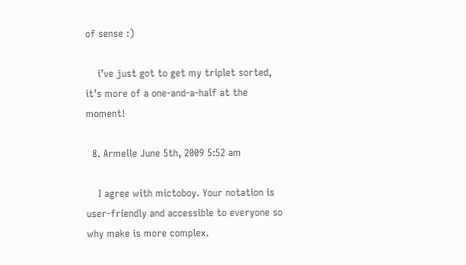of sense :)

    i’ve just got to get my triplet sorted, it’s more of a one-and-a-half at the moment!

  8. Armelle June 5th, 2009 5:52 am

    I agree with mictoboy. Your notation is user-friendly and accessible to everyone so why make is more complex.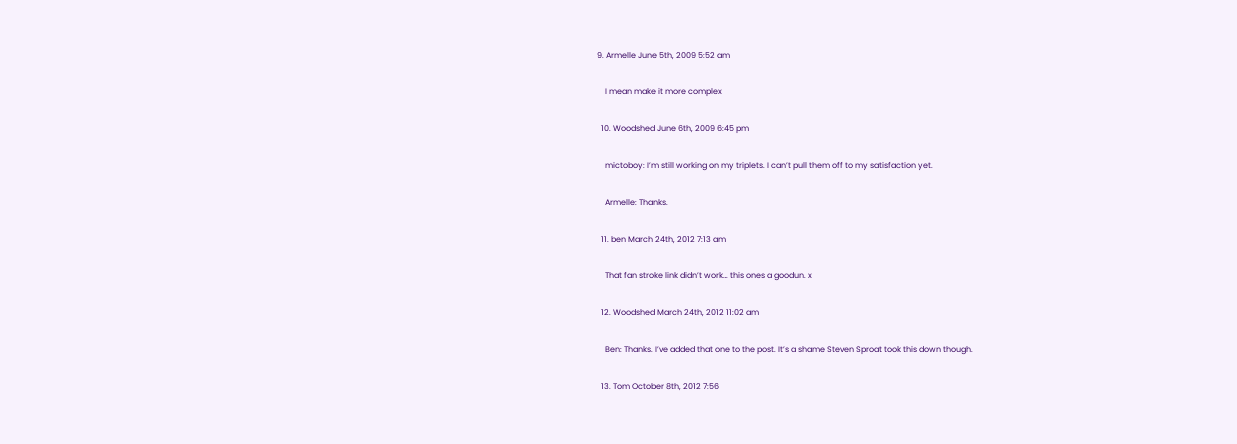9. Armelle June 5th, 2009 5:52 am

    I mean make it more complex

  10. Woodshed June 6th, 2009 6:45 pm

    mictoboy: I’m still working on my triplets. I can’t pull them off to my satisfaction yet.

    Armelle: Thanks.

  11. ben March 24th, 2012 7:13 am

    That fan stroke link didn’t work… this ones a goodun. x

  12. Woodshed March 24th, 2012 11:02 am

    Ben: Thanks. I’ve added that one to the post. It’s a shame Steven Sproat took this down though.

  13. Tom October 8th, 2012 7:56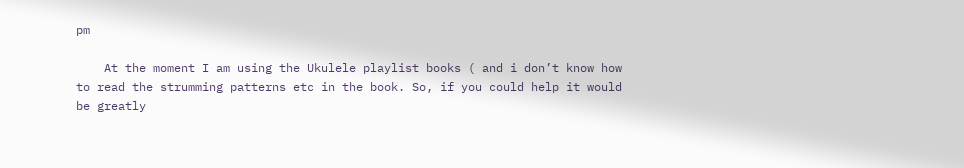pm

    At the moment I am using the Ukulele playlist books ( and i don’t know how to read the strumming patterns etc in the book. So, if you could help it would be greatly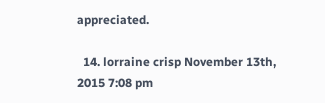appreciated.

  14. lorraine crisp November 13th, 2015 7:08 pm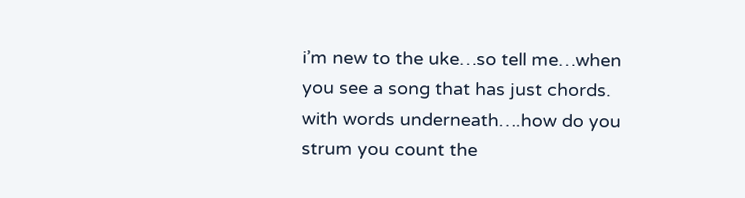i’m new to the uke…so tell me…when you see a song that has just chords. with words underneath….how do you strum you count the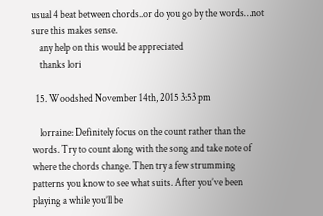usual 4 beat between chords..or do you go by the words…not sure this makes sense.
    any help on this would be appreciated
    thanks lori

  15. Woodshed November 14th, 2015 3:53 pm

    lorraine: Definitely focus on the count rather than the words. Try to count along with the song and take note of where the chords change. Then try a few strumming patterns you know to see what suits. After you’ve been playing a while you’ll be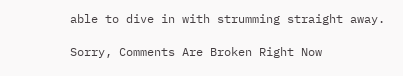able to dive in with strumming straight away.

Sorry, Comments Are Broken Right Now